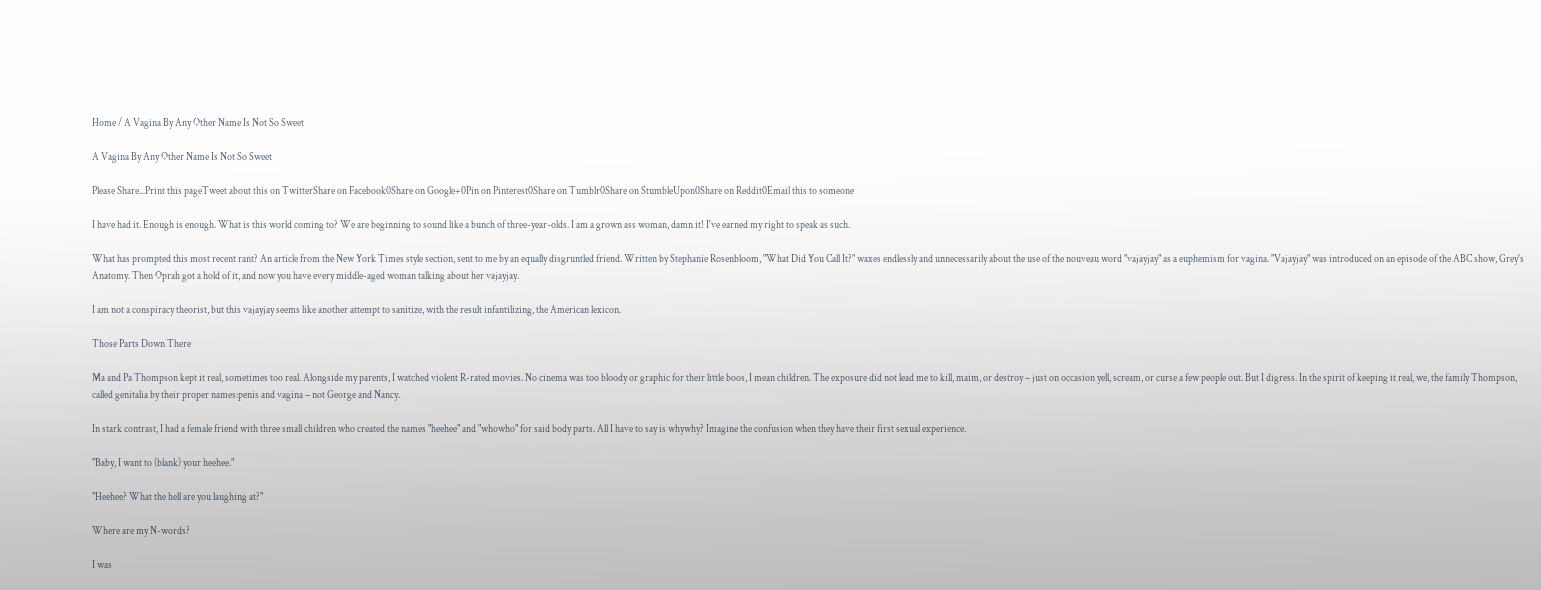Home / A Vagina By Any Other Name Is Not So Sweet

A Vagina By Any Other Name Is Not So Sweet

Please Share...Print this pageTweet about this on TwitterShare on Facebook0Share on Google+0Pin on Pinterest0Share on Tumblr0Share on StumbleUpon0Share on Reddit0Email this to someone

I have had it. Enough is enough. What is this world coming to? We are beginning to sound like a bunch of three-year-olds. I am a grown ass woman, damn it! I've earned my right to speak as such.

What has prompted this most recent rant? An article from the New York Times style section, sent to me by an equally disgruntled friend. Written by Stephanie Rosenbloom, "What Did You Call It?" waxes endlessly and unnecessarily about the use of the nouveau word "vajayjay" as a euphemism for vagina. "Vajayjay" was introduced on an episode of the ABC show, Grey's Anatomy. Then Oprah got a hold of it, and now you have every middle-aged woman talking about her vajayjay.

I am not a conspiracy theorist, but this vajayjay seems like another attempt to sanitize, with the result infantilizing, the American lexicon.

Those Parts Down There

Ma and Pa Thompson kept it real, sometimes too real. Alongside my parents, I watched violent R-rated movies. No cinema was too bloody or graphic for their little boos, I mean children. The exposure did not lead me to kill, maim, or destroy – just on occasion yell, scream, or curse a few people out. But I digress. In the spirit of keeping it real, we, the family Thompson, called genitalia by their proper names:penis and vagina – not George and Nancy.

In stark contrast, I had a female friend with three small children who created the names "heehee" and "whowho" for said body parts. All I have to say is whywhy? Imagine the confusion when they have their first sexual experience.

"Baby, I want to (blank) your heehee."

"Heehee? What the hell are you laughing at?"

Where are my N-words?

I was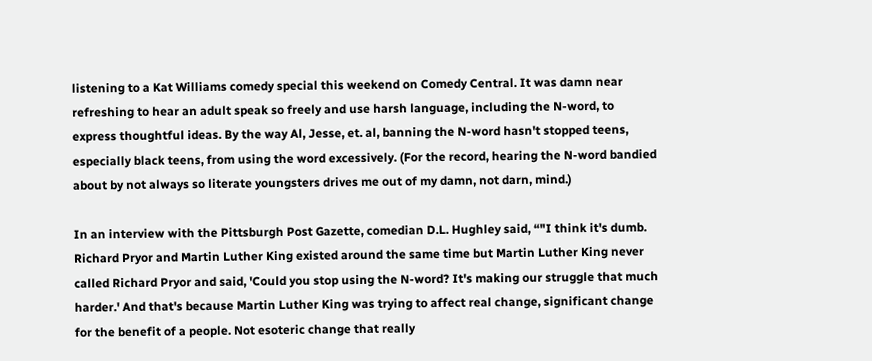listening to a Kat Williams comedy special this weekend on Comedy Central. It was damn near refreshing to hear an adult speak so freely and use harsh language, including the N-word, to express thoughtful ideas. By the way Al, Jesse, et. al, banning the N-word hasn't stopped teens, especially black teens, from using the word excessively. (For the record, hearing the N-word bandied about by not always so literate youngsters drives me out of my damn, not darn, mind.)

In an interview with the Pittsburgh Post Gazette, comedian D.L. Hughley said, “"I think it's dumb. Richard Pryor and Martin Luther King existed around the same time but Martin Luther King never called Richard Pryor and said, 'Could you stop using the N-word? It's making our struggle that much harder.' And that's because Martin Luther King was trying to affect real change, significant change for the benefit of a people. Not esoteric change that really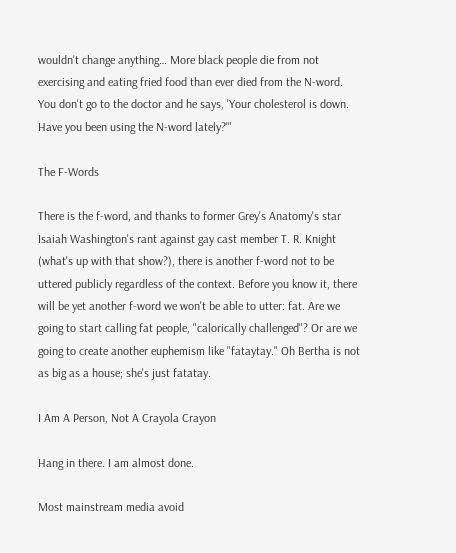wouldn't change anything… More black people die from not exercising and eating fried food than ever died from the N-word. You don't go to the doctor and he says, 'Your cholesterol is down. Have you been using the N-word lately?'"

The F-Words

There is the f-word, and thanks to former Grey's Anatomy's star Isaiah Washington's rant against gay cast member T. R. Knight (what's up with that show?), there is another f-word not to be uttered publicly regardless of the context. Before you know it, there will be yet another f-word we won't be able to utter: fat. Are we going to start calling fat people, "calorically challenged"? Or are we going to create another euphemism like "fataytay." Oh Bertha is not as big as a house; she's just fatatay.

I Am A Person, Not A Crayola Crayon

Hang in there. I am almost done.

Most mainstream media avoid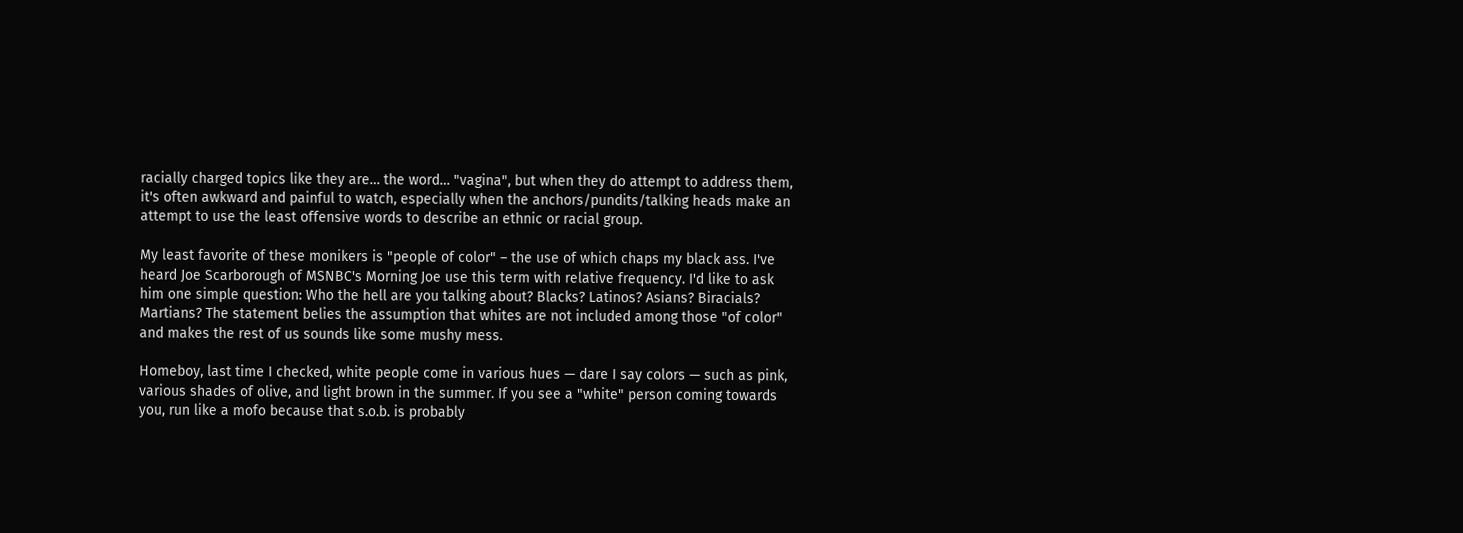racially charged topics like they are… the word… "vagina", but when they do attempt to address them, it's often awkward and painful to watch, especially when the anchors/pundits/talking heads make an attempt to use the least offensive words to describe an ethnic or racial group.

My least favorite of these monikers is "people of color" – the use of which chaps my black ass. I've heard Joe Scarborough of MSNBC's Morning Joe use this term with relative frequency. I'd like to ask him one simple question: Who the hell are you talking about? Blacks? Latinos? Asians? Biracials? Martians? The statement belies the assumption that whites are not included among those "of color" and makes the rest of us sounds like some mushy mess.

Homeboy, last time I checked, white people come in various hues — dare I say colors — such as pink, various shades of olive, and light brown in the summer. If you see a "white" person coming towards you, run like a mofo because that s.o.b. is probably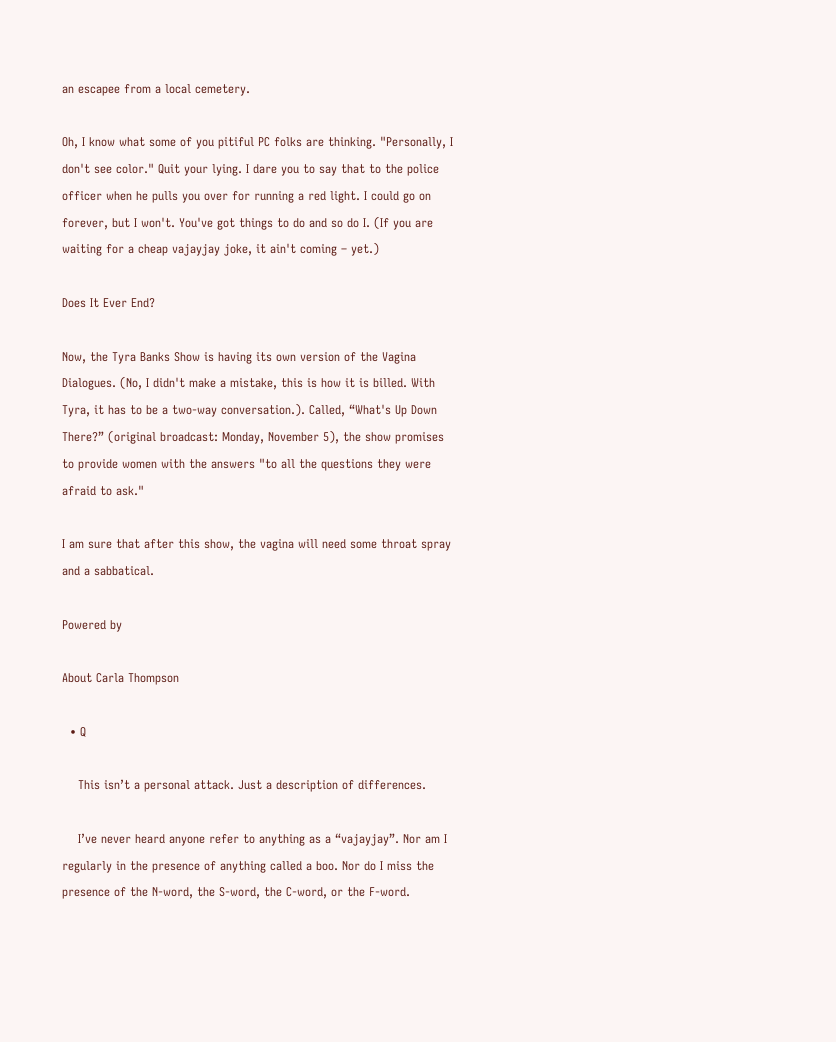an escapee from a local cemetery.

Oh, I know what some of you pitiful PC folks are thinking. "Personally, I don't see color." Quit your lying. I dare you to say that to the police officer when he pulls you over for running a red light. I could go on forever, but I won't. You've got things to do and so do I. (If you are waiting for a cheap vajayjay joke, it ain't coming – yet.)

Does It Ever End?

Now, the Tyra Banks Show is having its own version of the Vagina Dialogues. (No, I didn't make a mistake, this is how it is billed. With Tyra, it has to be a two-way conversation.). Called, “What's Up Down There?” (original broadcast: Monday, November 5), the show promises to provide women with the answers "to all the questions they were afraid to ask."

I am sure that after this show, the vagina will need some throat spray and a sabbatical.

Powered by

About Carla Thompson

  • Q

    This isn’t a personal attack. Just a description of differences.

    I’ve never heard anyone refer to anything as a “vajayjay”. Nor am I regularly in the presence of anything called a boo. Nor do I miss the presence of the N-word, the S-word, the C-word, or the F-word.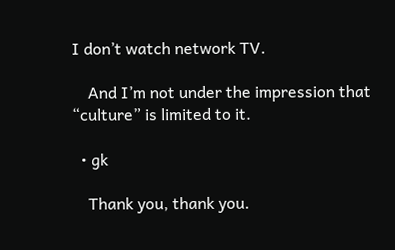I don’t watch network TV.

    And I’m not under the impression that “culture” is limited to it.

  • gk

    Thank you, thank you.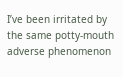I’ve been irritated by the same potty-mouth adverse phenomenon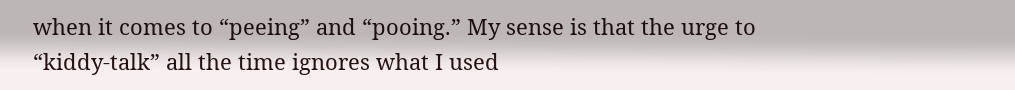when it comes to “peeing” and “pooing.” My sense is that the urge to “kiddy-talk” all the time ignores what I used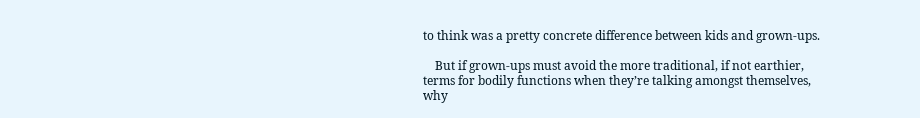to think was a pretty concrete difference between kids and grown-ups.

    But if grown-ups must avoid the more traditional, if not earthier, terms for bodily functions when they’re talking amongst themselves, why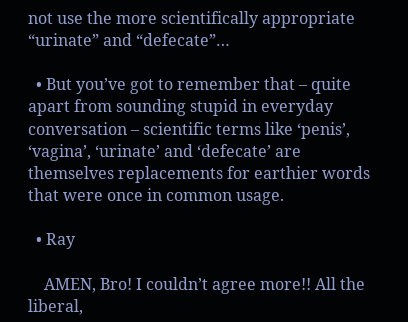not use the more scientifically appropriate “urinate” and “defecate”…

  • But you’ve got to remember that – quite apart from sounding stupid in everyday conversation – scientific terms like ‘penis’, ‘vagina’, ‘urinate’ and ‘defecate’ are themselves replacements for earthier words that were once in common usage.

  • Ray

    AMEN, Bro! I couldn’t agree more!! All the liberal,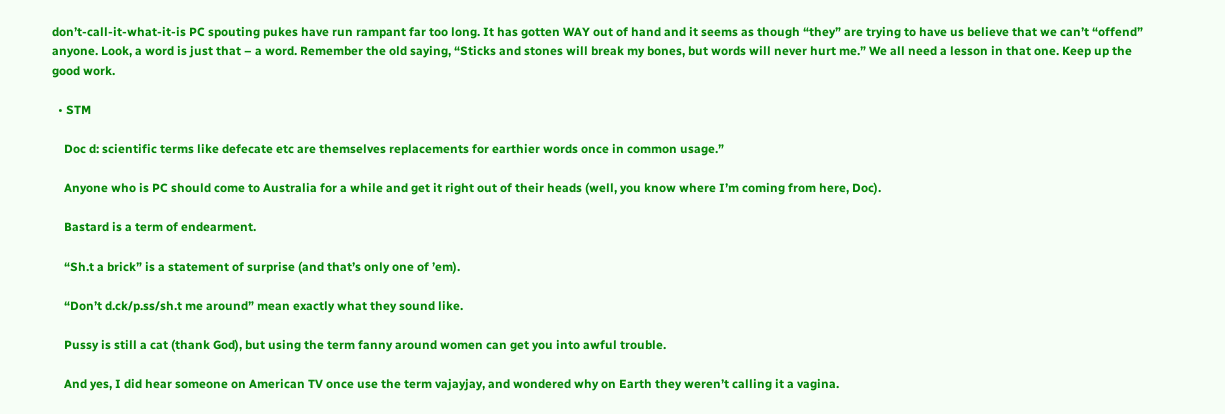don’t-call-it-what-it-is PC spouting pukes have run rampant far too long. It has gotten WAY out of hand and it seems as though “they” are trying to have us believe that we can’t “offend” anyone. Look, a word is just that – a word. Remember the old saying, “Sticks and stones will break my bones, but words will never hurt me.” We all need a lesson in that one. Keep up the good work.

  • STM

    Doc d: scientific terms like defecate etc are themselves replacements for earthier words once in common usage.”

    Anyone who is PC should come to Australia for a while and get it right out of their heads (well, you know where I’m coming from here, Doc).

    Bastard is a term of endearment.

    “Sh.t a brick” is a statement of surprise (and that’s only one of ’em).

    “Don’t d.ck/p.ss/sh.t me around” mean exactly what they sound like.

    Pussy is still a cat (thank God), but using the term fanny around women can get you into awful trouble.

    And yes, I did hear someone on American TV once use the term vajayjay, and wondered why on Earth they weren’t calling it a vagina.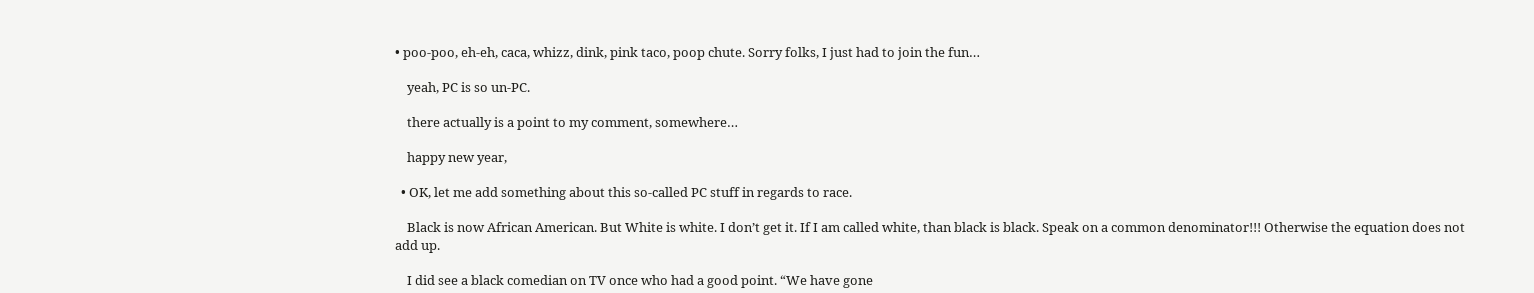• poo-poo, eh-eh, caca, whizz, dink, pink taco, poop chute. Sorry folks, I just had to join the fun…

    yeah, PC is so un-PC.

    there actually is a point to my comment, somewhere…

    happy new year,

  • OK, let me add something about this so-called PC stuff in regards to race.

    Black is now African American. But White is white. I don’t get it. If I am called white, than black is black. Speak on a common denominator!!! Otherwise the equation does not add up.

    I did see a black comedian on TV once who had a good point. “We have gone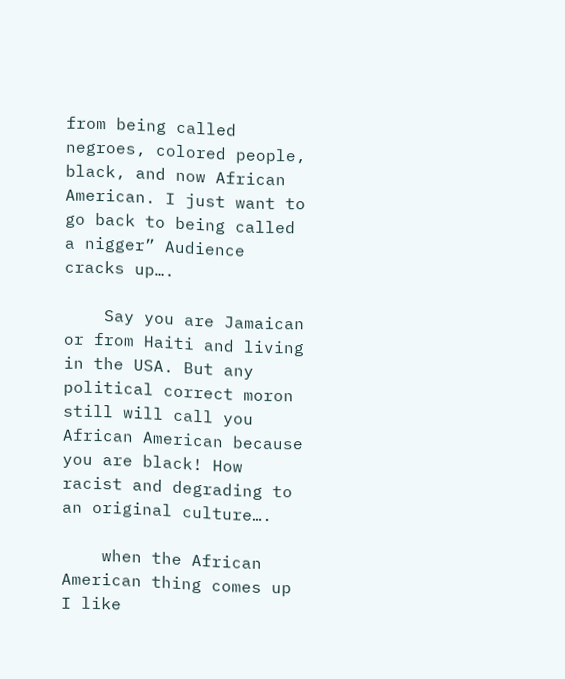from being called negroes, colored people, black, and now African American. I just want to go back to being called a nigger” Audience cracks up….

    Say you are Jamaican or from Haiti and living in the USA. But any political correct moron still will call you African American because you are black! How racist and degrading to an original culture….

    when the African American thing comes up I like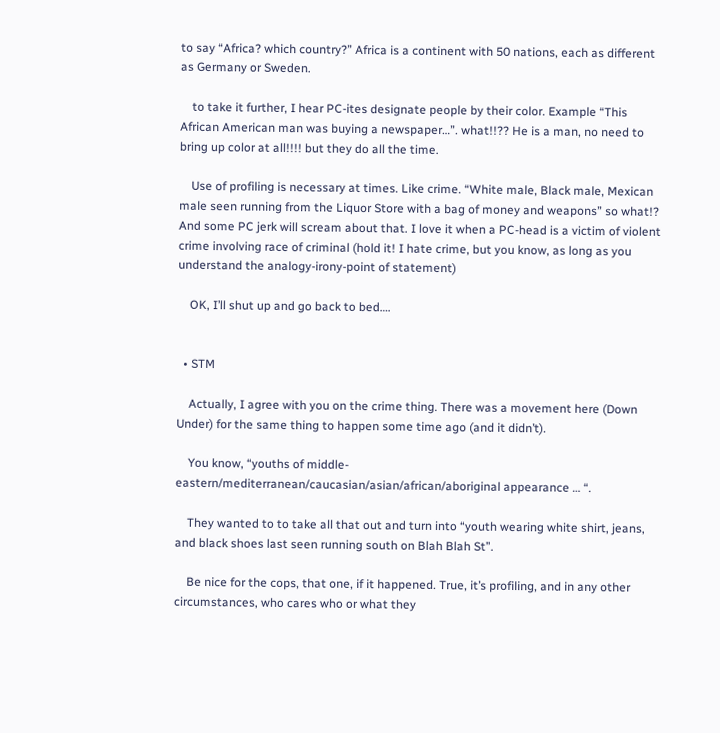to say “Africa? which country?” Africa is a continent with 50 nations, each as different as Germany or Sweden.

    to take it further, I hear PC-ites designate people by their color. Example “This African American man was buying a newspaper…”. what!!?? He is a man, no need to bring up color at all!!!! but they do all the time.

    Use of profiling is necessary at times. Like crime. “White male, Black male, Mexican male seen running from the Liquor Store with a bag of money and weapons” so what!? And some PC jerk will scream about that. I love it when a PC-head is a victim of violent crime involving race of criminal (hold it! I hate crime, but you know, as long as you understand the analogy-irony-point of statement)

    OK, I’ll shut up and go back to bed….


  • STM

    Actually, I agree with you on the crime thing. There was a movement here (Down Under) for the same thing to happen some time ago (and it didn’t).

    You know, “youths of middle-eastern/mediterranean/caucasian/asian/african/aboriginal appearance … “.

    They wanted to to take all that out and turn into “youth wearing white shirt, jeans, and black shoes last seen running south on Blah Blah St”.

    Be nice for the cops, that one, if it happened. True, it’s profiling, and in any other circumstances, who cares who or what they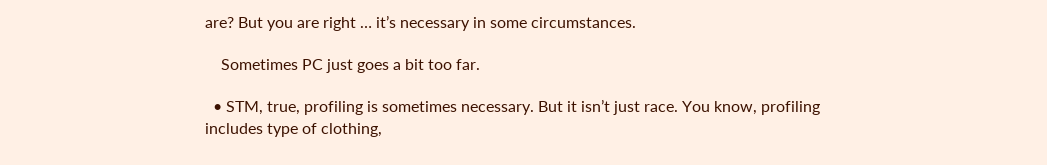are? But you are right … it’s necessary in some circumstances.

    Sometimes PC just goes a bit too far.

  • STM, true, profiling is sometimes necessary. But it isn’t just race. You know, profiling includes type of clothing,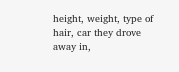height, weight, type of hair, car they drove away in,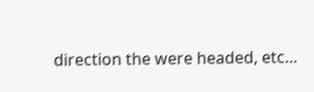direction the were headed, etc…